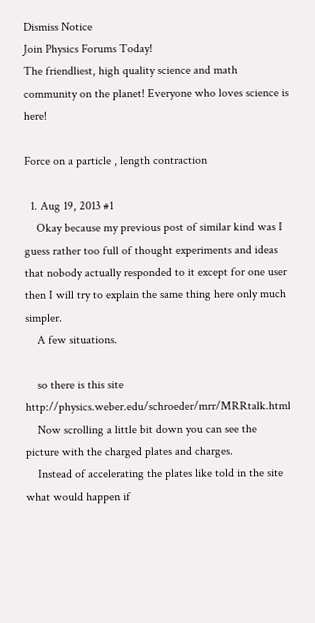Dismiss Notice
Join Physics Forums Today!
The friendliest, high quality science and math community on the planet! Everyone who loves science is here!

Force on a particle , length contraction

  1. Aug 19, 2013 #1
    Okay because my previous post of similar kind was I guess rather too full of thought experiments and ideas that nobody actually responded to it except for one user then I will try to explain the same thing here only much simpler.
    A few situations.

    so there is this site http://physics.weber.edu/schroeder/mrr/MRRtalk.html
    Now scrolling a little bit down you can see the picture with the charged plates and charges.
    Instead of accelerating the plates like told in the site what would happen if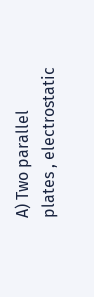A) Two parallel plates , electrostatic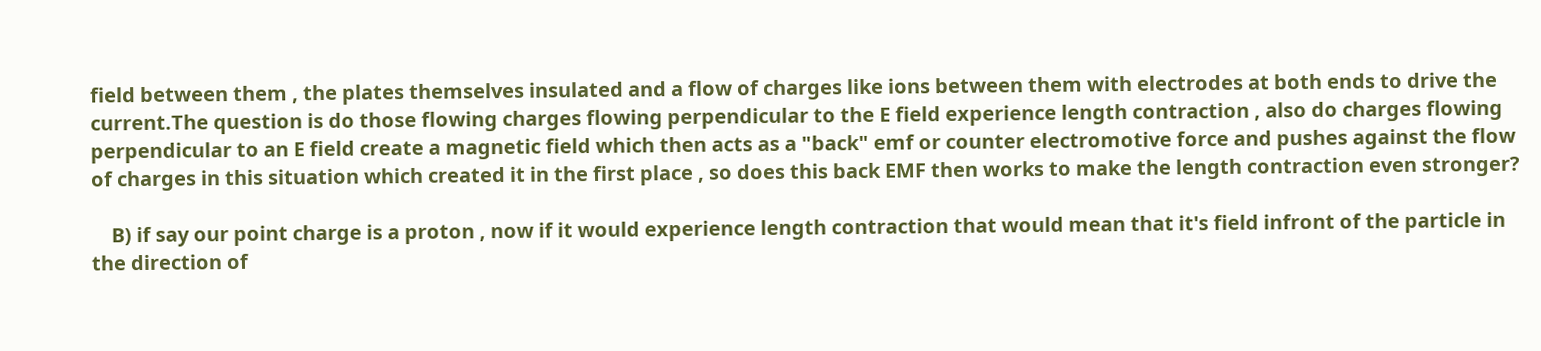field between them , the plates themselves insulated and a flow of charges like ions between them with electrodes at both ends to drive the current.The question is do those flowing charges flowing perpendicular to the E field experience length contraction , also do charges flowing perpendicular to an E field create a magnetic field which then acts as a "back" emf or counter electromotive force and pushes against the flow of charges in this situation which created it in the first place , so does this back EMF then works to make the length contraction even stronger?

    B) if say our point charge is a proton , now if it would experience length contraction that would mean that it's field infront of the particle in the direction of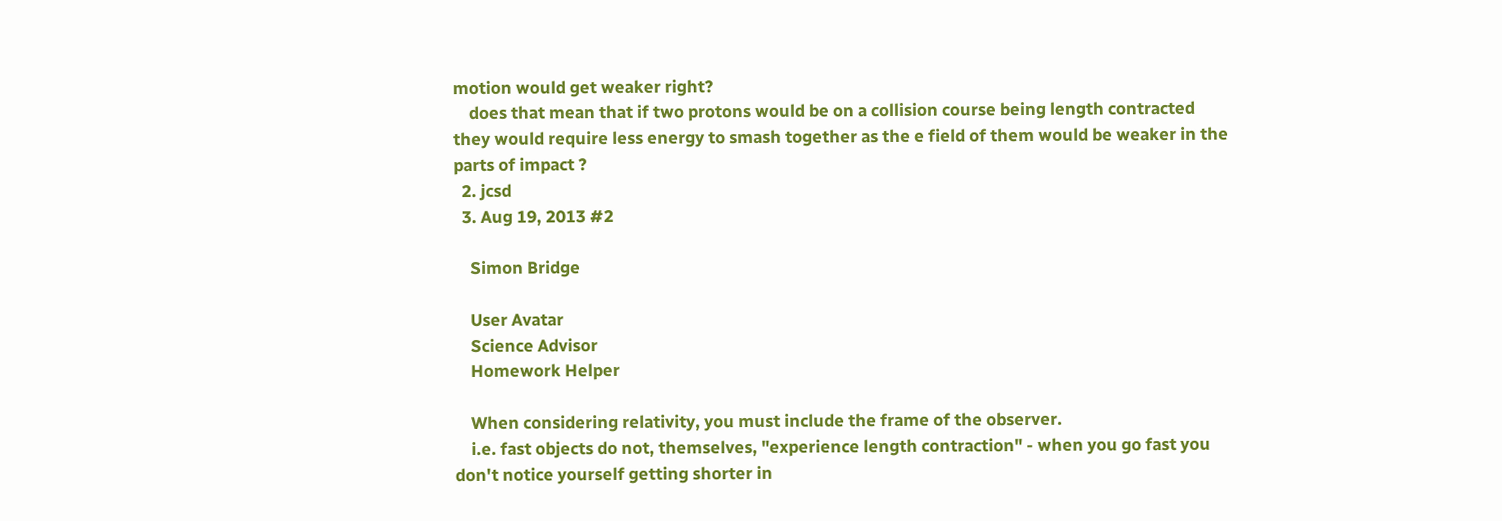motion would get weaker right?
    does that mean that if two protons would be on a collision course being length contracted they would require less energy to smash together as the e field of them would be weaker in the parts of impact ?
  2. jcsd
  3. Aug 19, 2013 #2

    Simon Bridge

    User Avatar
    Science Advisor
    Homework Helper

    When considering relativity, you must include the frame of the observer.
    i.e. fast objects do not, themselves, "experience length contraction" - when you go fast you don't notice yourself getting shorter in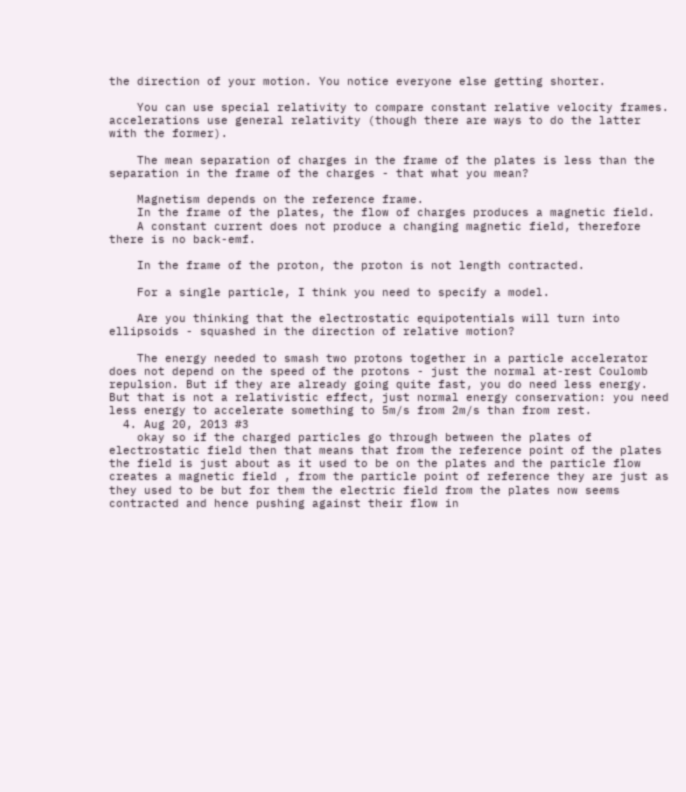the direction of your motion. You notice everyone else getting shorter.

    You can use special relativity to compare constant relative velocity frames. accelerations use general relativity (though there are ways to do the latter with the former).

    The mean separation of charges in the frame of the plates is less than the separation in the frame of the charges - that what you mean?

    Magnetism depends on the reference frame.
    In the frame of the plates, the flow of charges produces a magnetic field.
    A constant current does not produce a changing magnetic field, therefore there is no back-emf.

    In the frame of the proton, the proton is not length contracted.

    For a single particle, I think you need to specify a model.

    Are you thinking that the electrostatic equipotentials will turn into ellipsoids - squashed in the direction of relative motion?

    The energy needed to smash two protons together in a particle accelerator does not depend on the speed of the protons - just the normal at-rest Coulomb repulsion. But if they are already going quite fast, you do need less energy. But that is not a relativistic effect, just normal energy conservation: you need less energy to accelerate something to 5m/s from 2m/s than from rest.
  4. Aug 20, 2013 #3
    okay so if the charged particles go through between the plates of electrostatic field then that means that from the reference point of the plates the field is just about as it used to be on the plates and the particle flow creates a magnetic field , from the particle point of reference they are just as they used to be but for them the electric field from the plates now seems contracted and hence pushing against their flow in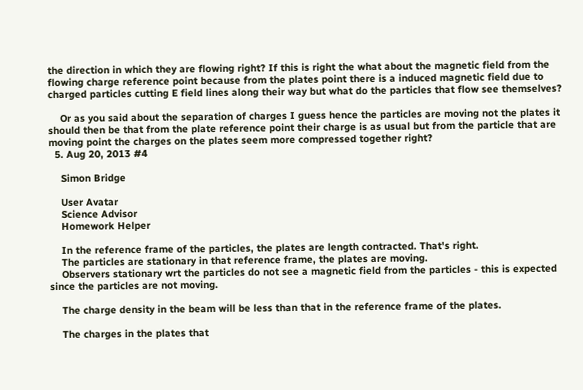the direction in which they are flowing right? If this is right the what about the magnetic field from the flowing charge reference point because from the plates point there is a induced magnetic field due to charged particles cutting E field lines along their way but what do the particles that flow see themselves?

    Or as you said about the separation of charges I guess hence the particles are moving not the plates it should then be that from the plate reference point their charge is as usual but from the particle that are moving point the charges on the plates seem more compressed together right?
  5. Aug 20, 2013 #4

    Simon Bridge

    User Avatar
    Science Advisor
    Homework Helper

    In the reference frame of the particles, the plates are length contracted. That's right.
    The particles are stationary in that reference frame, the plates are moving.
    Observers stationary wrt the particles do not see a magnetic field from the particles - this is expected since the particles are not moving.

    The charge density in the beam will be less than that in the reference frame of the plates.

    The charges in the plates that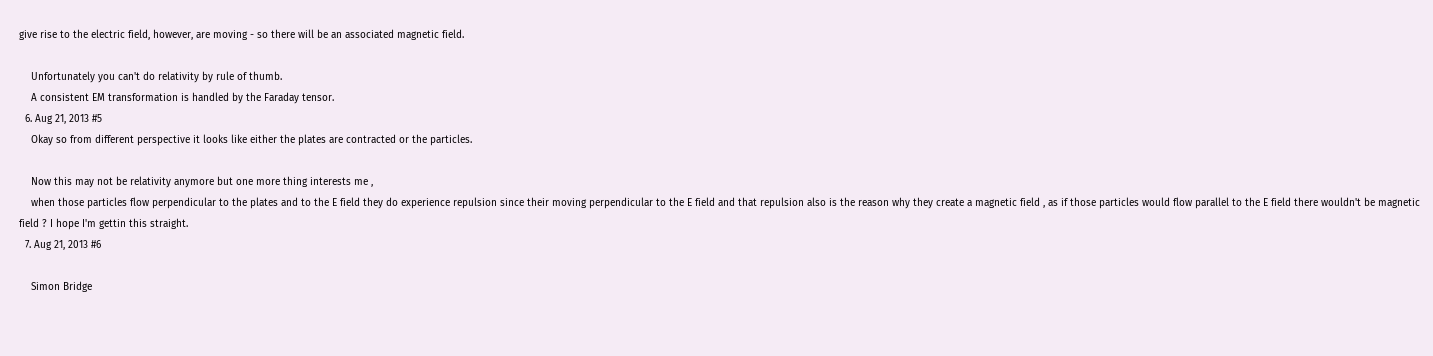give rise to the electric field, however, are moving - so there will be an associated magnetic field.

    Unfortunately you can't do relativity by rule of thumb.
    A consistent EM transformation is handled by the Faraday tensor.
  6. Aug 21, 2013 #5
    Okay so from different perspective it looks like either the plates are contracted or the particles.

    Now this may not be relativity anymore but one more thing interests me ,
    when those particles flow perpendicular to the plates and to the E field they do experience repulsion since their moving perpendicular to the E field and that repulsion also is the reason why they create a magnetic field , as if those particles would flow parallel to the E field there wouldn't be magnetic field ? I hope I'm gettin this straight.
  7. Aug 21, 2013 #6

    Simon Bridge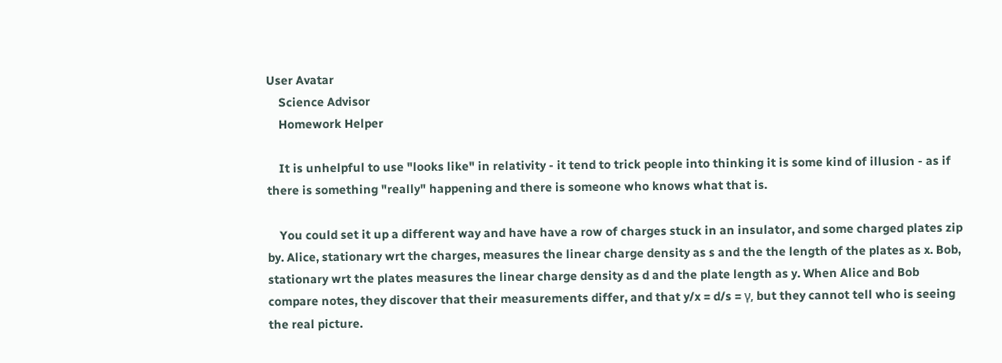User Avatar
    Science Advisor
    Homework Helper

    It is unhelpful to use "looks like" in relativity - it tend to trick people into thinking it is some kind of illusion - as if there is something "really" happening and there is someone who knows what that is.

    You could set it up a different way and have have a row of charges stuck in an insulator, and some charged plates zip by. Alice, stationary wrt the charges, measures the linear charge density as s and the the length of the plates as x. Bob, stationary wrt the plates measures the linear charge density as d and the plate length as y. When Alice and Bob compare notes, they discover that their measurements differ, and that y/x = d/s = γ, but they cannot tell who is seeing the real picture.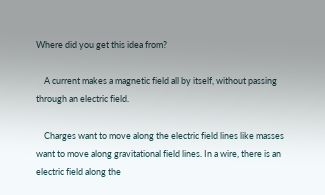Where did you get this idea from?

    A current makes a magnetic field all by itself, without passing through an electric field.

    Charges want to move along the electric field lines like masses want to move along gravitational field lines. In a wire, there is an electric field along the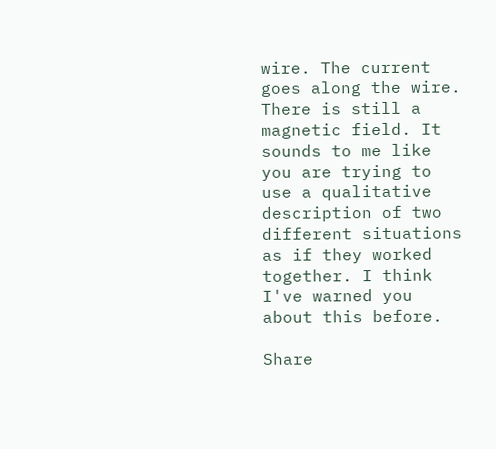wire. The current goes along the wire. There is still a magnetic field. It sounds to me like you are trying to use a qualitative description of two different situations as if they worked together. I think I've warned you about this before.

Share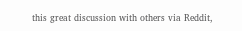this great discussion with others via Reddit,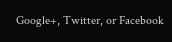Google+, Twitter, or Facebook